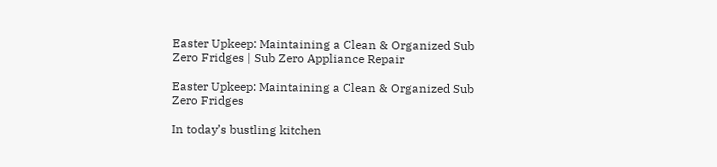Easter Upkeep: Maintaining a Clean & Organized Sub Zero Fridges | Sub Zero Appliance Repair

Easter Upkeep: Maintaining a Clean & Organized Sub Zero Fridges

In today’s bustling kitchen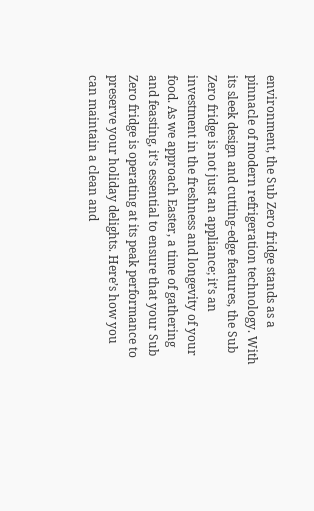environment, the Sub Zero fridge stands as a pinnacle of modern refrigeration technology. With its sleek design and cutting-edge features, the Sub Zero fridge is not just an appliance; it’s an investment in the freshness and longevity of your food. As we approach Easter, a time of gathering and feasting, it’s essential to ensure that your Sub Zero fridge is operating at its peak performance to preserve your holiday delights. Here’s how you can maintain a clean and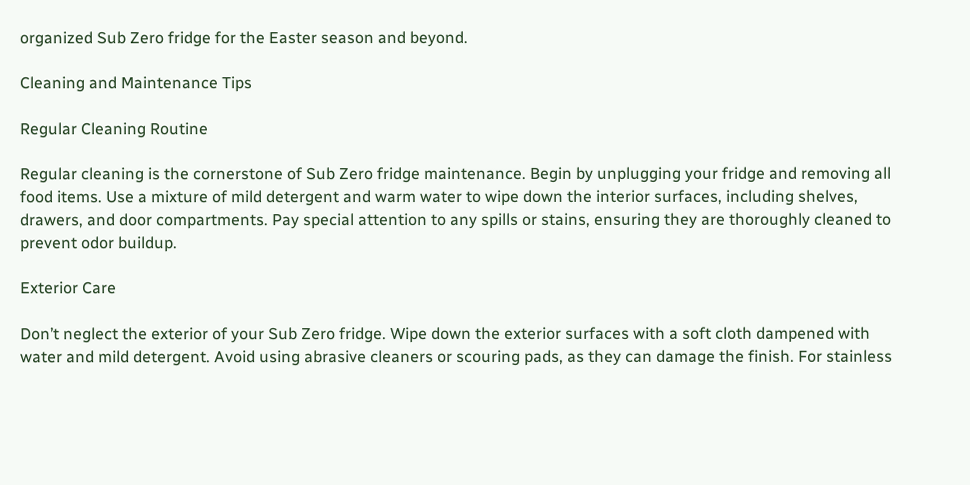organized Sub Zero fridge for the Easter season and beyond.

Cleaning and Maintenance Tips

Regular Cleaning Routine

Regular cleaning is the cornerstone of Sub Zero fridge maintenance. Begin by unplugging your fridge and removing all food items. Use a mixture of mild detergent and warm water to wipe down the interior surfaces, including shelves, drawers, and door compartments. Pay special attention to any spills or stains, ensuring they are thoroughly cleaned to prevent odor buildup.

Exterior Care

Don’t neglect the exterior of your Sub Zero fridge. Wipe down the exterior surfaces with a soft cloth dampened with water and mild detergent. Avoid using abrasive cleaners or scouring pads, as they can damage the finish. For stainless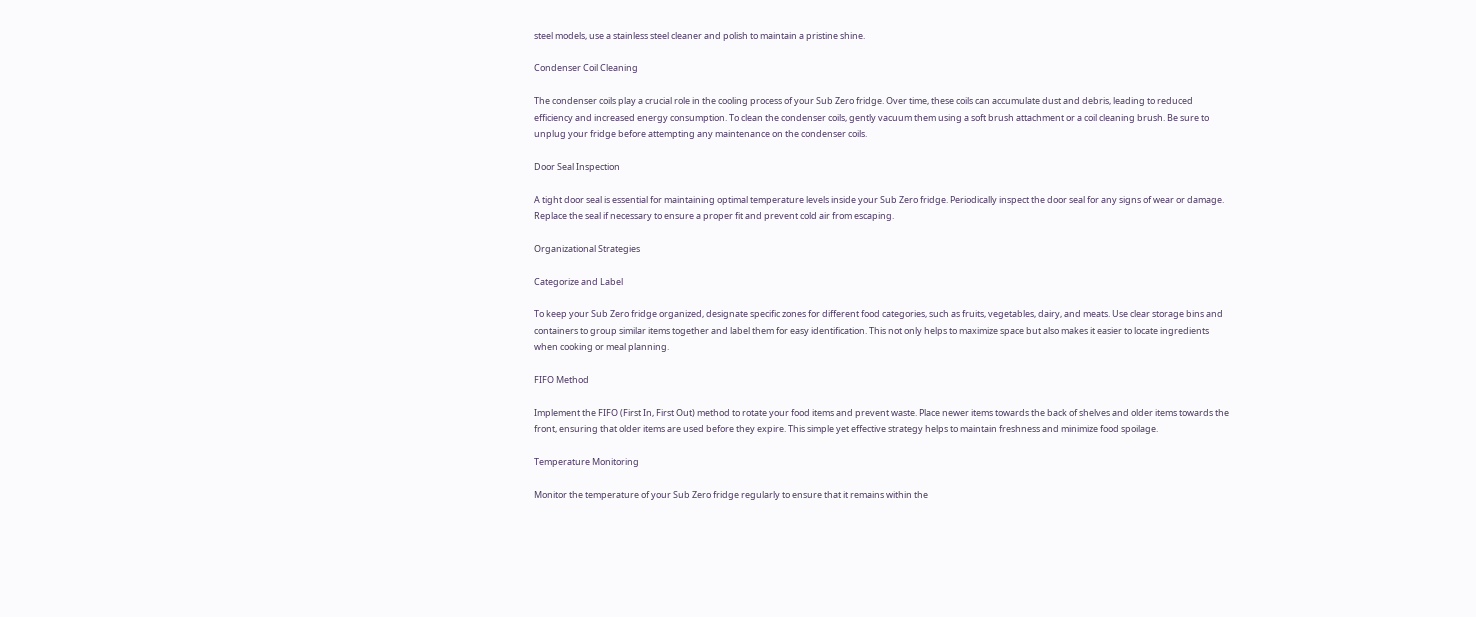steel models, use a stainless steel cleaner and polish to maintain a pristine shine.

Condenser Coil Cleaning

The condenser coils play a crucial role in the cooling process of your Sub Zero fridge. Over time, these coils can accumulate dust and debris, leading to reduced efficiency and increased energy consumption. To clean the condenser coils, gently vacuum them using a soft brush attachment or a coil cleaning brush. Be sure to unplug your fridge before attempting any maintenance on the condenser coils.

Door Seal Inspection

A tight door seal is essential for maintaining optimal temperature levels inside your Sub Zero fridge. Periodically inspect the door seal for any signs of wear or damage. Replace the seal if necessary to ensure a proper fit and prevent cold air from escaping.

Organizational Strategies

Categorize and Label

To keep your Sub Zero fridge organized, designate specific zones for different food categories, such as fruits, vegetables, dairy, and meats. Use clear storage bins and containers to group similar items together and label them for easy identification. This not only helps to maximize space but also makes it easier to locate ingredients when cooking or meal planning.

FIFO Method

Implement the FIFO (First In, First Out) method to rotate your food items and prevent waste. Place newer items towards the back of shelves and older items towards the front, ensuring that older items are used before they expire. This simple yet effective strategy helps to maintain freshness and minimize food spoilage.

Temperature Monitoring

Monitor the temperature of your Sub Zero fridge regularly to ensure that it remains within the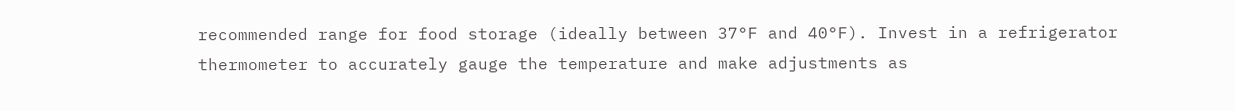recommended range for food storage (ideally between 37°F and 40°F). Invest in a refrigerator thermometer to accurately gauge the temperature and make adjustments as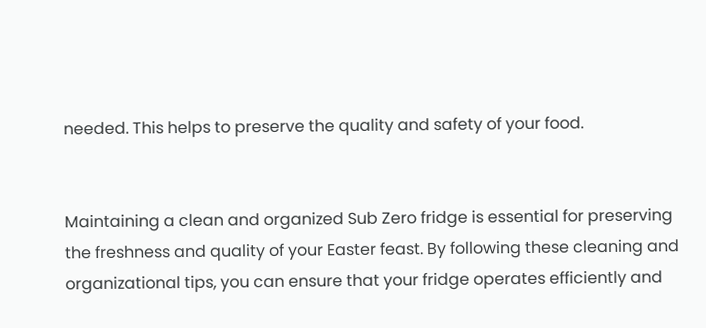needed. This helps to preserve the quality and safety of your food.


Maintaining a clean and organized Sub Zero fridge is essential for preserving the freshness and quality of your Easter feast. By following these cleaning and organizational tips, you can ensure that your fridge operates efficiently and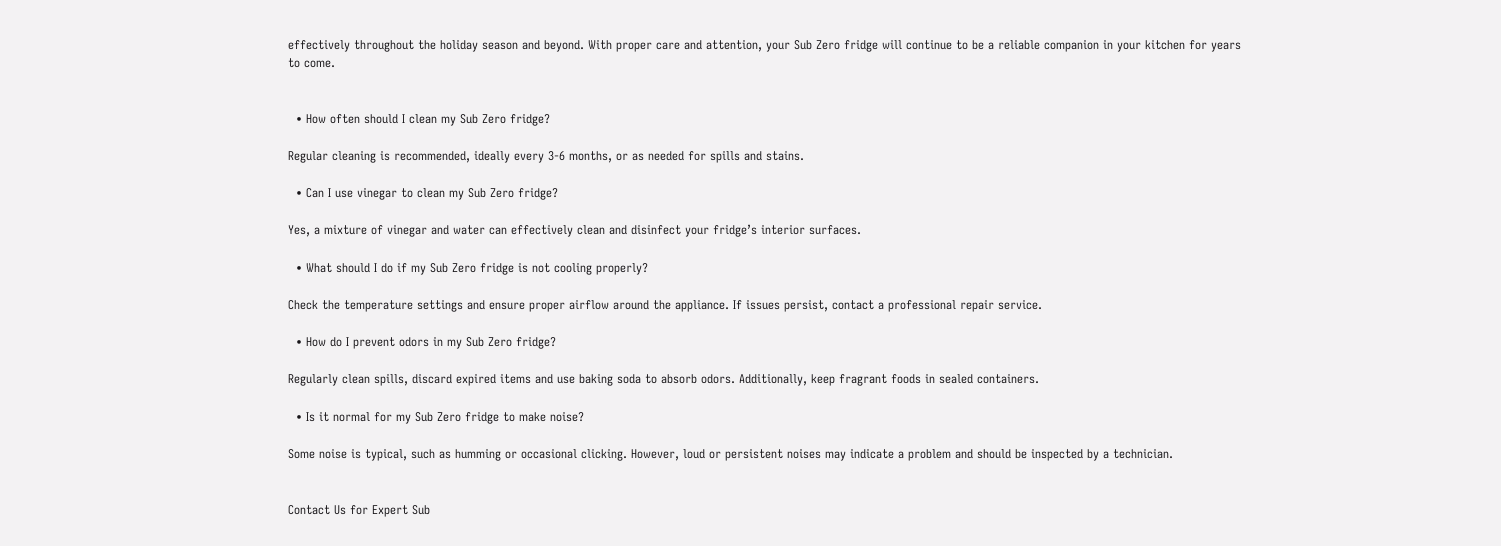effectively throughout the holiday season and beyond. With proper care and attention, your Sub Zero fridge will continue to be a reliable companion in your kitchen for years to come.


  • How often should I clean my Sub Zero fridge?

Regular cleaning is recommended, ideally every 3-6 months, or as needed for spills and stains.

  • Can I use vinegar to clean my Sub Zero fridge?

Yes, a mixture of vinegar and water can effectively clean and disinfect your fridge’s interior surfaces.

  • What should I do if my Sub Zero fridge is not cooling properly?

Check the temperature settings and ensure proper airflow around the appliance. If issues persist, contact a professional repair service.

  • How do I prevent odors in my Sub Zero fridge?

Regularly clean spills, discard expired items and use baking soda to absorb odors. Additionally, keep fragrant foods in sealed containers.

  • Is it normal for my Sub Zero fridge to make noise?

Some noise is typical, such as humming or occasional clicking. However, loud or persistent noises may indicate a problem and should be inspected by a technician.


Contact Us for Expert Sub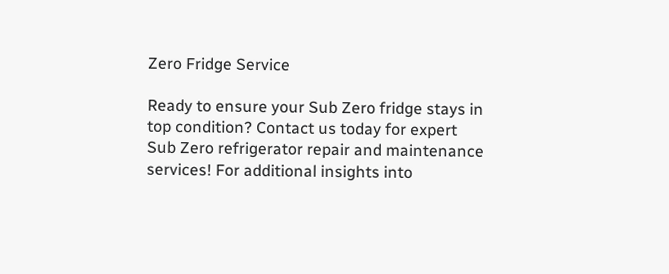Zero Fridge Service

Ready to ensure your Sub Zero fridge stays in top condition? Contact us today for expert Sub Zero refrigerator repair and maintenance services! For additional insights into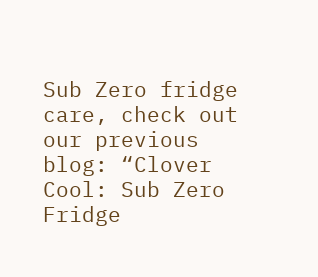Sub Zero fridge care, check out our previous blog: “Clover Cool: Sub Zero Fridge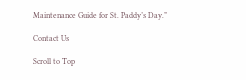Maintenance Guide for St. Paddy’s Day.”

Contact Us

Scroll to Top